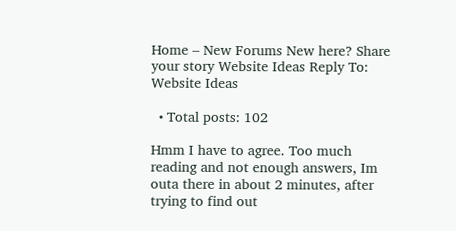Home – New Forums New here? Share your story Website Ideas Reply To: Website Ideas

  • Total posts: 102

Hmm I have to agree. Too much reading and not enough answers, Im outa there in about 2 minutes, after trying to find out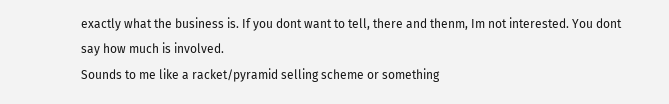exactly what the business is. If you dont want to tell, there and thenm, Im not interested. You dont say how much is involved.
Sounds to me like a racket/pyramid selling scheme or something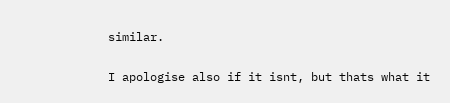similar.

I apologise also if it isnt, but thats what it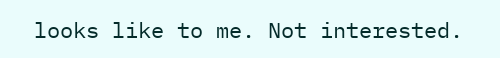looks like to me. Not interested.